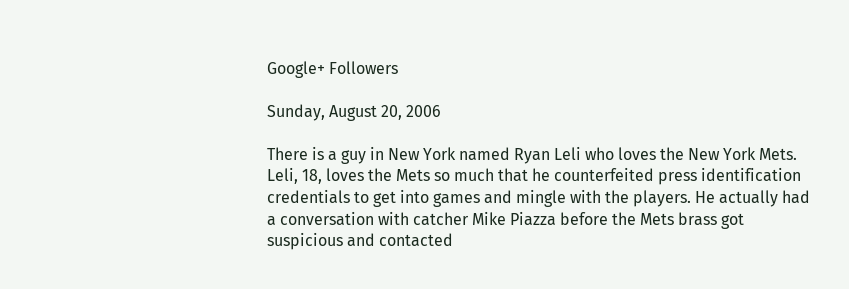Google+ Followers

Sunday, August 20, 2006

There is a guy in New York named Ryan Leli who loves the New York Mets. Leli, 18, loves the Mets so much that he counterfeited press identification credentials to get into games and mingle with the players. He actually had a conversation with catcher Mike Piazza before the Mets brass got suspicious and contacted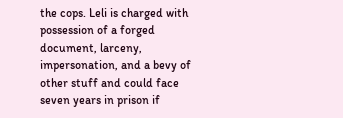the cops. Leli is charged with possession of a forged document, larceny, impersonation, and a bevy of other stuff and could face seven years in prison if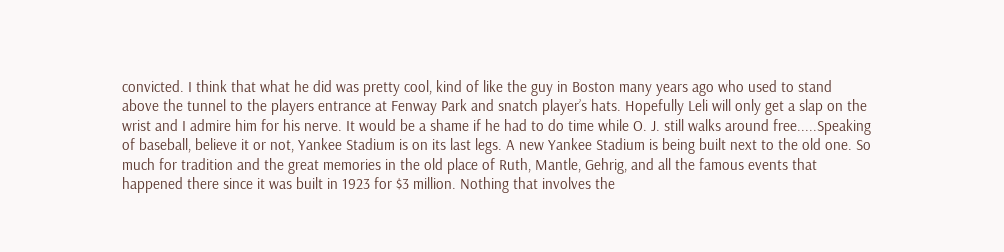convicted. I think that what he did was pretty cool, kind of like the guy in Boston many years ago who used to stand above the tunnel to the players entrance at Fenway Park and snatch player’s hats. Hopefully Leli will only get a slap on the wrist and I admire him for his nerve. It would be a shame if he had to do time while O. J. still walks around free.....Speaking of baseball, believe it or not, Yankee Stadium is on its last legs. A new Yankee Stadium is being built next to the old one. So much for tradition and the great memories in the old place of Ruth, Mantle, Gehrig, and all the famous events that happened there since it was built in 1923 for $3 million. Nothing that involves the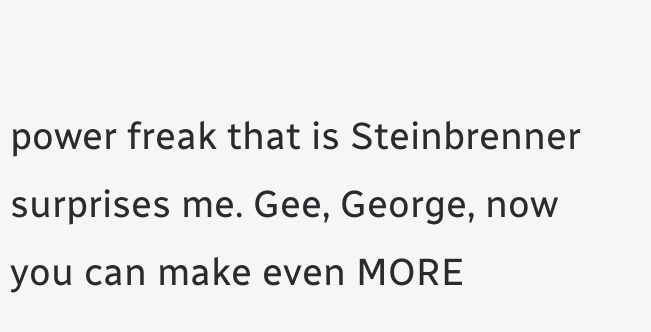power freak that is Steinbrenner surprises me. Gee, George, now you can make even MORE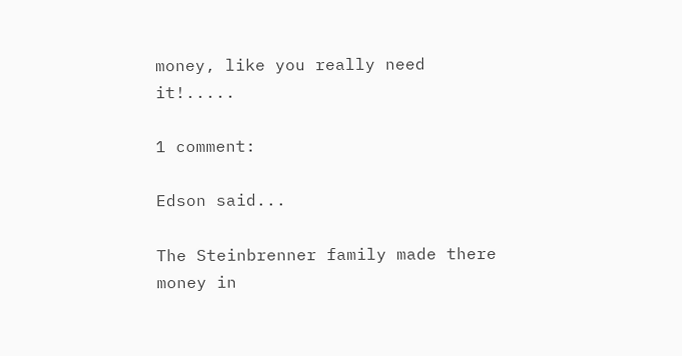money, like you really need it!.....

1 comment:

Edson said...

The Steinbrenner family made there money in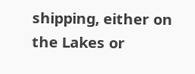shipping, either on the Lakes or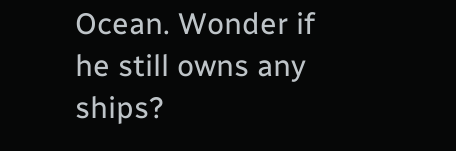Ocean. Wonder if he still owns any ships?